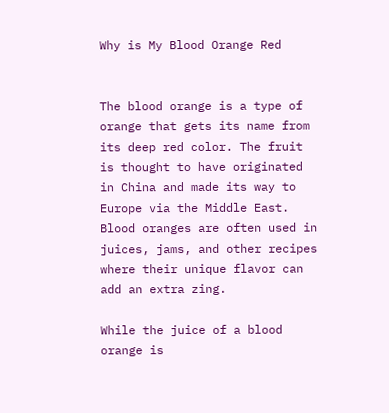Why is My Blood Orange Red


The blood orange is a type of orange that gets its name from its deep red color. The fruit is thought to have originated in China and made its way to Europe via the Middle East. Blood oranges are often used in juices, jams, and other recipes where their unique flavor can add an extra zing.

While the juice of a blood orange is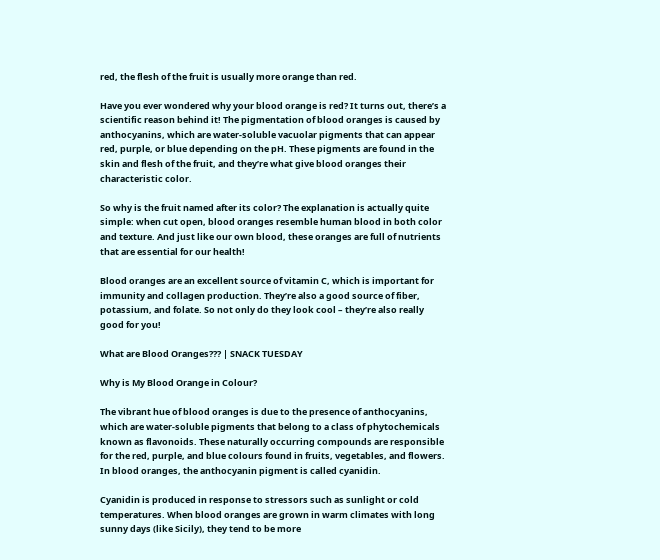red, the flesh of the fruit is usually more orange than red.

Have you ever wondered why your blood orange is red? It turns out, there’s a scientific reason behind it! The pigmentation of blood oranges is caused by anthocyanins, which are water-soluble vacuolar pigments that can appear red, purple, or blue depending on the pH. These pigments are found in the skin and flesh of the fruit, and they’re what give blood oranges their characteristic color.

So why is the fruit named after its color? The explanation is actually quite simple: when cut open, blood oranges resemble human blood in both color and texture. And just like our own blood, these oranges are full of nutrients that are essential for our health!

Blood oranges are an excellent source of vitamin C, which is important for immunity and collagen production. They’re also a good source of fiber, potassium, and folate. So not only do they look cool – they’re also really good for you!

What are Blood Oranges??? | SNACK TUESDAY

Why is My Blood Orange in Colour?

The vibrant hue of blood oranges is due to the presence of anthocyanins, which are water-soluble pigments that belong to a class of phytochemicals known as flavonoids. These naturally occurring compounds are responsible for the red, purple, and blue colours found in fruits, vegetables, and flowers. In blood oranges, the anthocyanin pigment is called cyanidin.

Cyanidin is produced in response to stressors such as sunlight or cold temperatures. When blood oranges are grown in warm climates with long sunny days (like Sicily), they tend to be more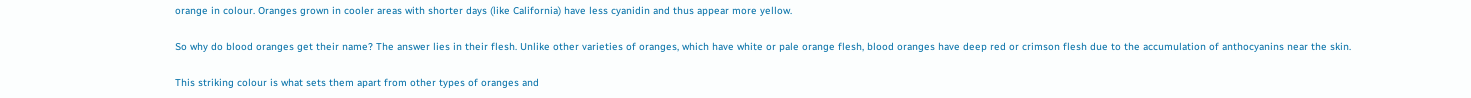orange in colour. Oranges grown in cooler areas with shorter days (like California) have less cyanidin and thus appear more yellow.

So why do blood oranges get their name? The answer lies in their flesh. Unlike other varieties of oranges, which have white or pale orange flesh, blood oranges have deep red or crimson flesh due to the accumulation of anthocyanins near the skin.

This striking colour is what sets them apart from other types of oranges and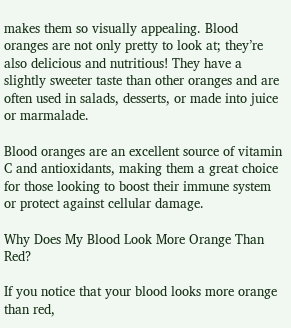makes them so visually appealing. Blood oranges are not only pretty to look at; they’re also delicious and nutritious! They have a slightly sweeter taste than other oranges and are often used in salads, desserts, or made into juice or marmalade.

Blood oranges are an excellent source of vitamin C and antioxidants, making them a great choice for those looking to boost their immune system or protect against cellular damage.

Why Does My Blood Look More Orange Than Red?

If you notice that your blood looks more orange than red,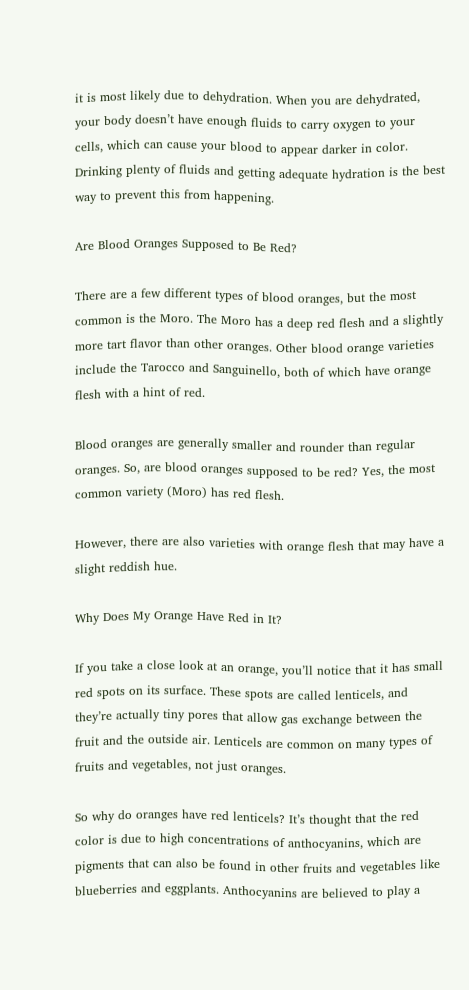it is most likely due to dehydration. When you are dehydrated, your body doesn’t have enough fluids to carry oxygen to your cells, which can cause your blood to appear darker in color. Drinking plenty of fluids and getting adequate hydration is the best way to prevent this from happening.

Are Blood Oranges Supposed to Be Red?

There are a few different types of blood oranges, but the most common is the Moro. The Moro has a deep red flesh and a slightly more tart flavor than other oranges. Other blood orange varieties include the Tarocco and Sanguinello, both of which have orange flesh with a hint of red.

Blood oranges are generally smaller and rounder than regular oranges. So, are blood oranges supposed to be red? Yes, the most common variety (Moro) has red flesh.

However, there are also varieties with orange flesh that may have a slight reddish hue.

Why Does My Orange Have Red in It?

If you take a close look at an orange, you’ll notice that it has small red spots on its surface. These spots are called lenticels, and they’re actually tiny pores that allow gas exchange between the fruit and the outside air. Lenticels are common on many types of fruits and vegetables, not just oranges.

So why do oranges have red lenticels? It’s thought that the red color is due to high concentrations of anthocyanins, which are pigments that can also be found in other fruits and vegetables like blueberries and eggplants. Anthocyanins are believed to play a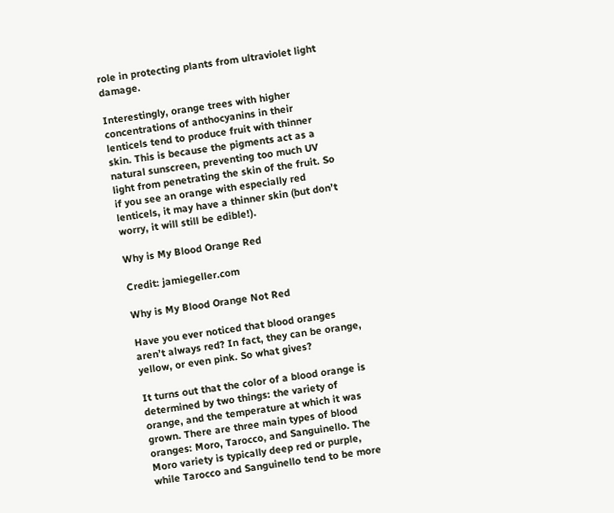role in protecting plants from ultraviolet light damage.

Interestingly, orange trees with higher concentrations of anthocyanins in their lenticels tend to produce fruit with thinner skin. This is because the pigments act as a natural sunscreen, preventing too much UV light from penetrating the skin of the fruit. So if you see an orange with especially red lenticels, it may have a thinner skin (but don’t worry, it will still be edible!).

Why is My Blood Orange Red

Credit: jamiegeller.com

Why is My Blood Orange Not Red

Have you ever noticed that blood oranges aren’t always red? In fact, they can be orange, yellow, or even pink. So what gives?

It turns out that the color of a blood orange is determined by two things: the variety of orange, and the temperature at which it was grown. There are three main types of blood oranges: Moro, Tarocco, and Sanguinello. The Moro variety is typically deep red or purple, while Tarocco and Sanguinello tend to be more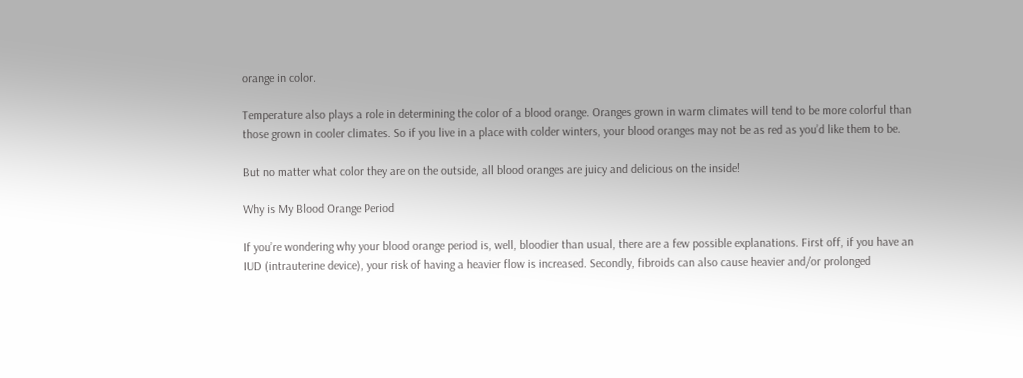orange in color.

Temperature also plays a role in determining the color of a blood orange. Oranges grown in warm climates will tend to be more colorful than those grown in cooler climates. So if you live in a place with colder winters, your blood oranges may not be as red as you’d like them to be.

But no matter what color they are on the outside, all blood oranges are juicy and delicious on the inside!

Why is My Blood Orange Period

If you’re wondering why your blood orange period is, well, bloodier than usual, there are a few possible explanations. First off, if you have an IUD (intrauterine device), your risk of having a heavier flow is increased. Secondly, fibroids can also cause heavier and/or prolonged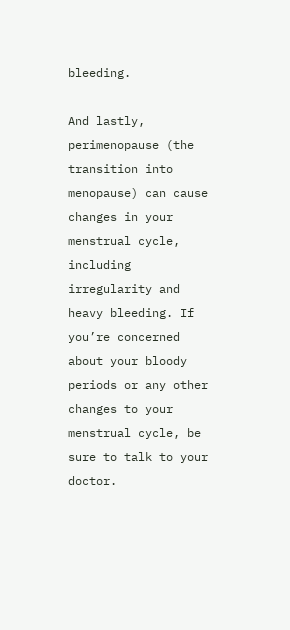bleeding.

And lastly, perimenopause (the transition into menopause) can cause changes in your menstrual cycle, including irregularity and heavy bleeding. If you’re concerned about your bloody periods or any other changes to your menstrual cycle, be sure to talk to your doctor.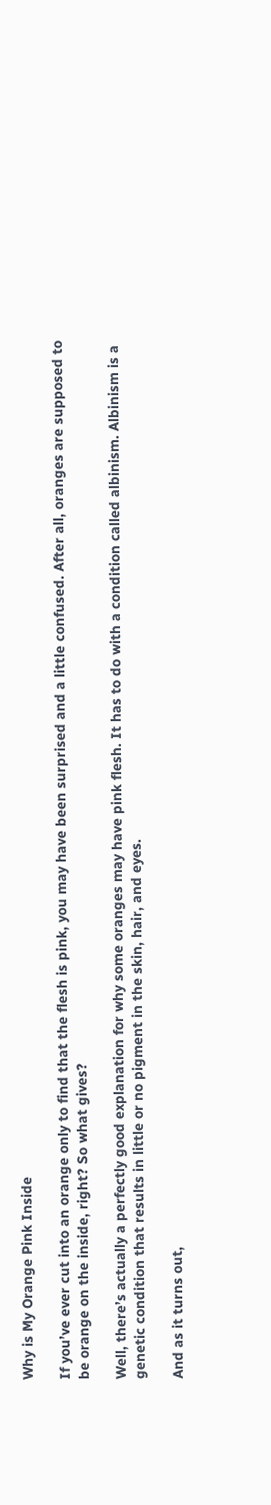Why is My Orange Pink Inside

If you’ve ever cut into an orange only to find that the flesh is pink, you may have been surprised and a little confused. After all, oranges are supposed to be orange on the inside, right? So what gives?

Well, there’s actually a perfectly good explanation for why some oranges may have pink flesh. It has to do with a condition called albinism. Albinism is a genetic condition that results in little or no pigment in the skin, hair, and eyes.

And as it turns out,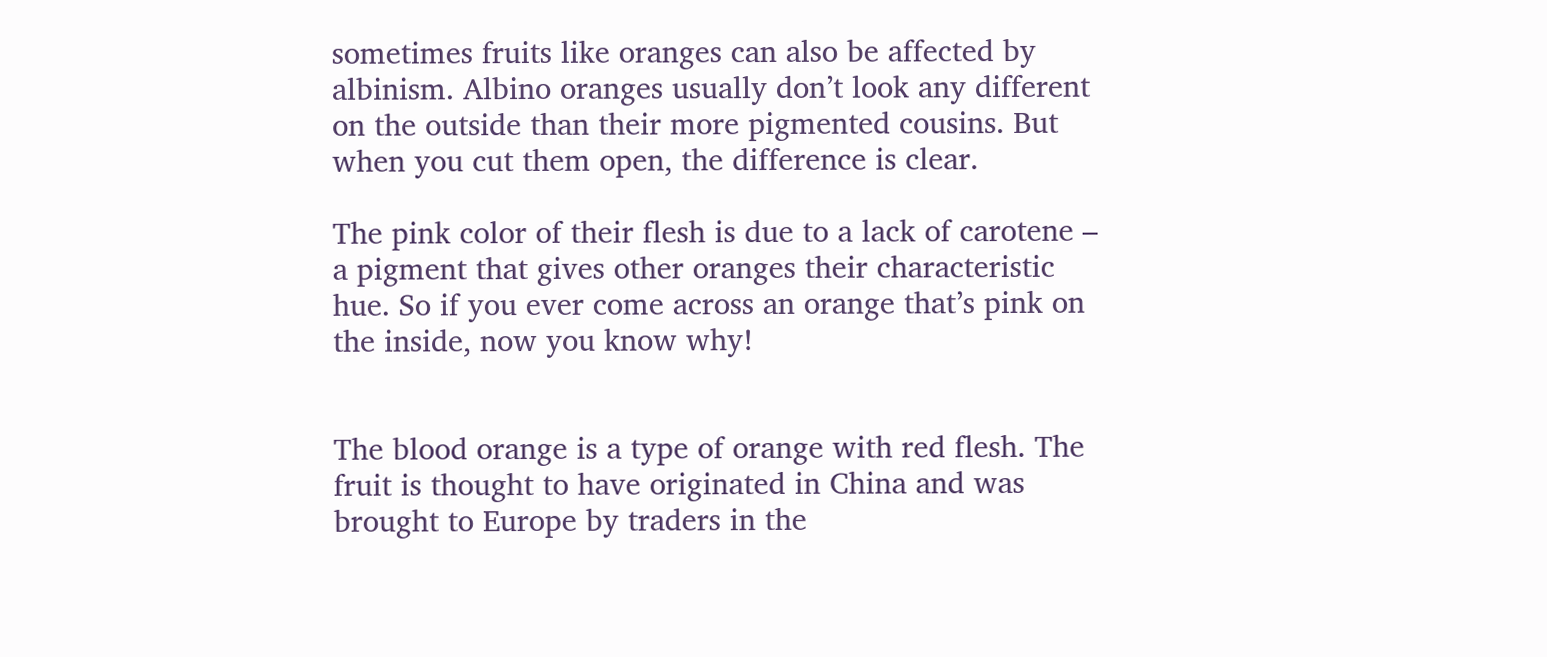sometimes fruits like oranges can also be affected by albinism. Albino oranges usually don’t look any different on the outside than their more pigmented cousins. But when you cut them open, the difference is clear.

The pink color of their flesh is due to a lack of carotene – a pigment that gives other oranges their characteristic hue. So if you ever come across an orange that’s pink on the inside, now you know why!


The blood orange is a type of orange with red flesh. The fruit is thought to have originated in China and was brought to Europe by traders in the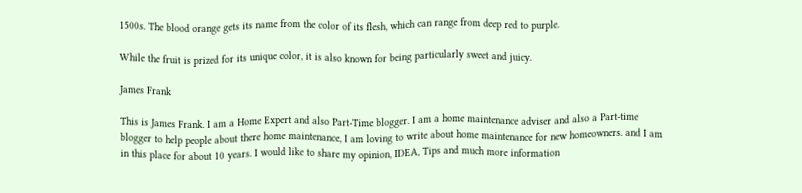1500s. The blood orange gets its name from the color of its flesh, which can range from deep red to purple.

While the fruit is prized for its unique color, it is also known for being particularly sweet and juicy.

James Frank

This is James Frank. I am a Home Expert and also Part-Time blogger. I am a home maintenance adviser and also a Part-time blogger to help people about there home maintenance, I am loving to write about home maintenance for new homeowners. and I am in this place for about 10 years. I would like to share my opinion, IDEA, Tips and much more information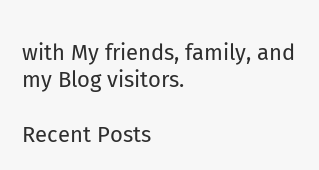with My friends, family, and my Blog visitors.

Recent Posts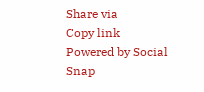Share via
Copy link
Powered by Social Snap